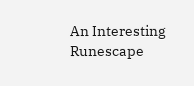An Interesting Runescape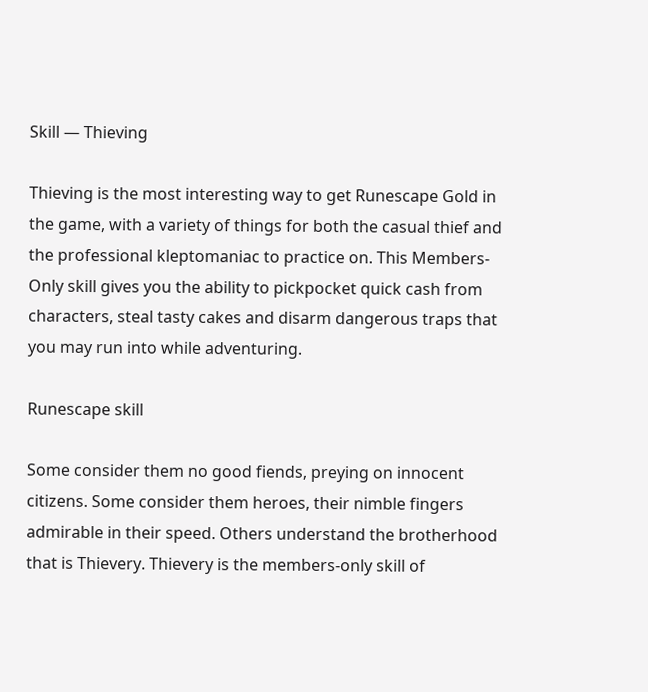Skill — Thieving

Thieving is the most interesting way to get Runescape Gold in the game, with a variety of things for both the casual thief and the professional kleptomaniac to practice on. This Members-Only skill gives you the ability to pickpocket quick cash from characters, steal tasty cakes and disarm dangerous traps that you may run into while adventuring.

Runescape skill

Some consider them no good fiends, preying on innocent citizens. Some consider them heroes, their nimble fingers admirable in their speed. Others understand the brotherhood that is Thievery. Thievery is the members-only skill of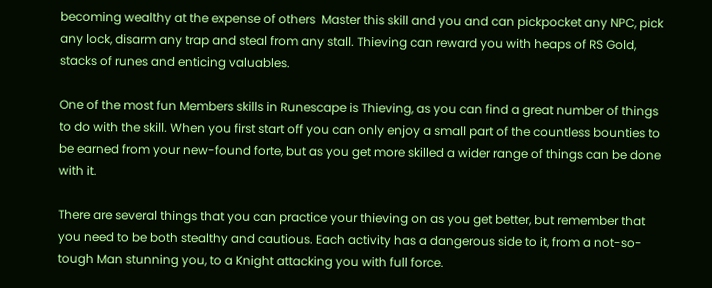becoming wealthy at the expense of others  Master this skill and you and can pickpocket any NPC, pick any lock, disarm any trap and steal from any stall. Thieving can reward you with heaps of RS Gold, stacks of runes and enticing valuables.

One of the most fun Members skills in Runescape is Thieving, as you can find a great number of things to do with the skill. When you first start off you can only enjoy a small part of the countless bounties to be earned from your new-found forte, but as you get more skilled a wider range of things can be done with it.

There are several things that you can practice your thieving on as you get better, but remember that you need to be both stealthy and cautious. Each activity has a dangerous side to it, from a not-so-tough Man stunning you, to a Knight attacking you with full force.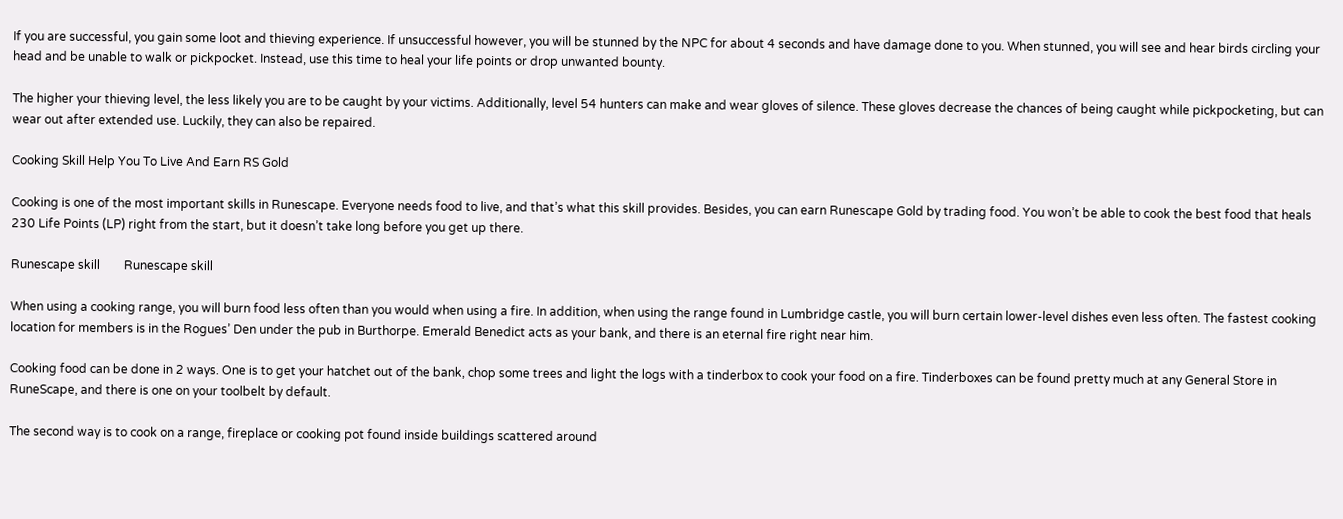If you are successful, you gain some loot and thieving experience. If unsuccessful however, you will be stunned by the NPC for about 4 seconds and have damage done to you. When stunned, you will see and hear birds circling your head and be unable to walk or pickpocket. Instead, use this time to heal your life points or drop unwanted bounty.

The higher your thieving level, the less likely you are to be caught by your victims. Additionally, level 54 hunters can make and wear gloves of silence. These gloves decrease the chances of being caught while pickpocketing, but can wear out after extended use. Luckily, they can also be repaired.

Cooking Skill Help You To Live And Earn RS Gold

Cooking is one of the most important skills in Runescape. Everyone needs food to live, and that’s what this skill provides. Besides, you can earn Runescape Gold by trading food. You won’t be able to cook the best food that heals 230 Life Points (LP) right from the start, but it doesn’t take long before you get up there.

Runescape skill        Runescape skill

When using a cooking range, you will burn food less often than you would when using a fire. In addition, when using the range found in Lumbridge castle, you will burn certain lower-level dishes even less often. The fastest cooking location for members is in the Rogues’ Den under the pub in Burthorpe. Emerald Benedict acts as your bank, and there is an eternal fire right near him.

Cooking food can be done in 2 ways. One is to get your hatchet out of the bank, chop some trees and light the logs with a tinderbox to cook your food on a fire. Tinderboxes can be found pretty much at any General Store in RuneScape, and there is one on your toolbelt by default.

The second way is to cook on a range, fireplace or cooking pot found inside buildings scattered around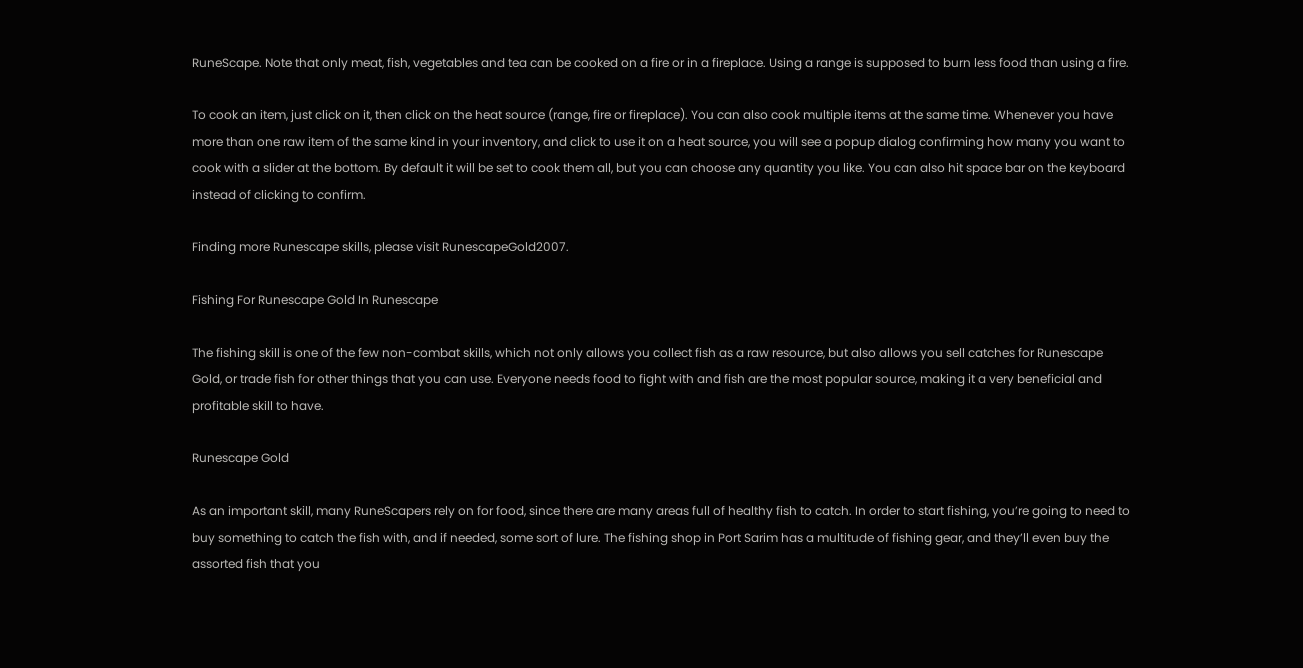RuneScape. Note that only meat, fish, vegetables and tea can be cooked on a fire or in a fireplace. Using a range is supposed to burn less food than using a fire.

To cook an item, just click on it, then click on the heat source (range, fire or fireplace). You can also cook multiple items at the same time. Whenever you have more than one raw item of the same kind in your inventory, and click to use it on a heat source, you will see a popup dialog confirming how many you want to cook with a slider at the bottom. By default it will be set to cook them all, but you can choose any quantity you like. You can also hit space bar on the keyboard instead of clicking to confirm.

Finding more Runescape skills, please visit RunescapeGold2007.

Fishing For Runescape Gold In Runescape

The fishing skill is one of the few non-combat skills, which not only allows you collect fish as a raw resource, but also allows you sell catches for Runescape Gold, or trade fish for other things that you can use. Everyone needs food to fight with and fish are the most popular source, making it a very beneficial and profitable skill to have.

Runescape Gold

As an important skill, many RuneScapers rely on for food, since there are many areas full of healthy fish to catch. In order to start fishing, you’re going to need to buy something to catch the fish with, and if needed, some sort of lure. The fishing shop in Port Sarim has a multitude of fishing gear, and they’ll even buy the assorted fish that you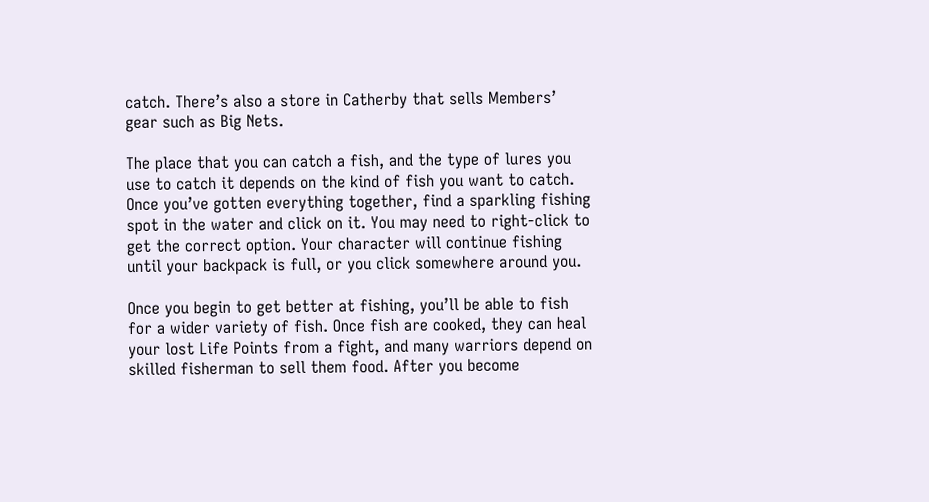catch. There’s also a store in Catherby that sells Members’ gear such as Big Nets.

The place that you can catch a fish, and the type of lures you use to catch it depends on the kind of fish you want to catch. Once you’ve gotten everything together, find a sparkling fishing spot in the water and click on it. You may need to right-click to get the correct option. Your character will continue fishing until your backpack is full, or you click somewhere around you.

Once you begin to get better at fishing, you’ll be able to fish for a wider variety of fish. Once fish are cooked, they can heal your lost Life Points from a fight, and many warriors depend on skilled fisherman to sell them food. After you become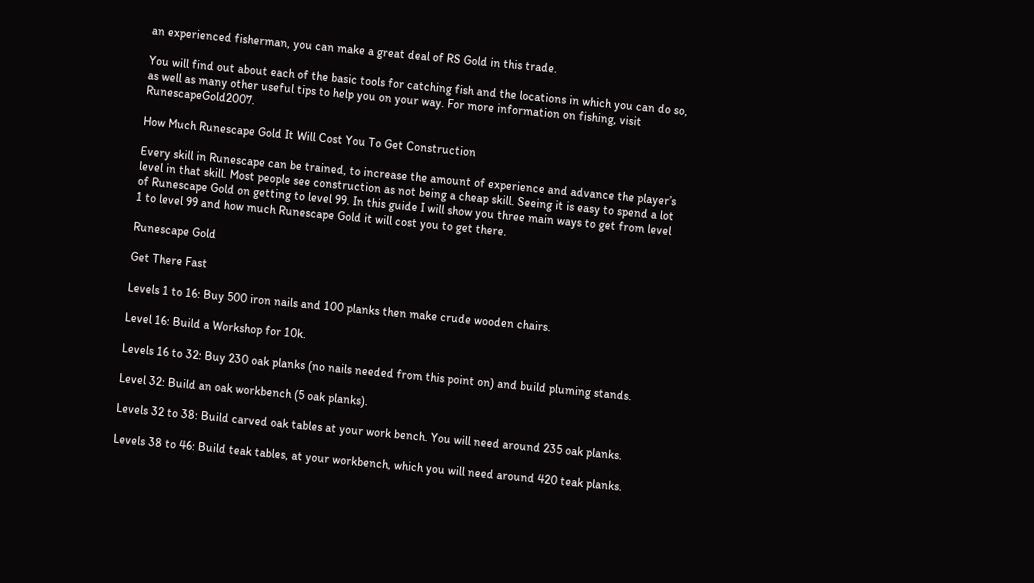an experienced fisherman, you can make a great deal of RS Gold in this trade.

You will find out about each of the basic tools for catching fish and the locations in which you can do so, as well as many other useful tips to help you on your way. For more information on fishing, visit RunescapeGold2007.

How Much Runescape Gold It Will Cost You To Get Construction

Every skill in Runescape can be trained, to increase the amount of experience and advance the player’s level in that skill. Most people see construction as not being a cheap skill. Seeing it is easy to spend a lot of Runescape Gold on getting to level 99. In this guide I will show you three main ways to get from level 1 to level 99 and how much Runescape Gold it will cost you to get there.

Runescape Gold

Get There Fast

Levels 1 to 16: Buy 500 iron nails and 100 planks then make crude wooden chairs.

Level 16: Build a Workshop for 10k.

Levels 16 to 32: Buy 230 oak planks (no nails needed from this point on) and build pluming stands.

Level 32: Build an oak workbench (5 oak planks).

Levels 32 to 38: Build carved oak tables at your work bench. You will need around 235 oak planks.

Levels 38 to 46: Build teak tables, at your workbench, which you will need around 420 teak planks.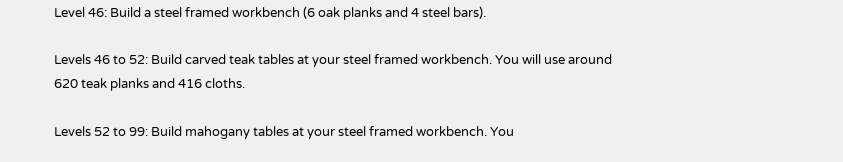Level 46: Build a steel framed workbench (6 oak planks and 4 steel bars).

Levels 46 to 52: Build carved teak tables at your steel framed workbench. You will use around 620 teak planks and 416 cloths.

Levels 52 to 99: Build mahogany tables at your steel framed workbench. You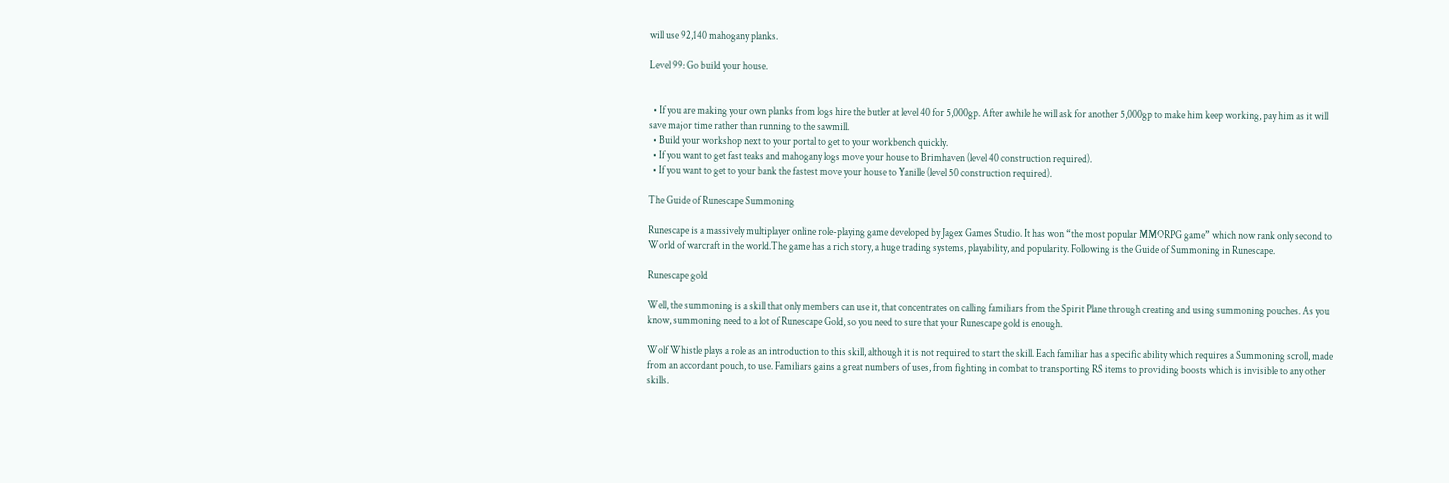will use 92,140 mahogany planks.

Level 99: Go build your house.


  • If you are making your own planks from logs hire the butler at level 40 for 5,000gp. After awhile he will ask for another 5,000gp to make him keep working, pay him as it will save major time rather than running to the sawmill.
  • Build your workshop next to your portal to get to your workbench quickly.
  • If you want to get fast teaks and mahogany logs move your house to Brimhaven (level 40 construction required).
  • If you want to get to your bank the fastest move your house to Yanille (level 50 construction required).

The Guide of Runescape Summoning

Runescape is a massively multiplayer online role-playing game developed by Jagex Games Studio. It has won “the most popular MMORPG game” which now rank only second to World of warcraft in the world.The game has a rich story, a huge trading systems, playability, and popularity. Following is the Guide of Summoning in Runescape.

Runescape gold

Well, the summoning is a skill that only members can use it, that concentrates on calling familiars from the Spirit Plane through creating and using summoning pouches. As you know, summoning need to a lot of Runescape Gold, so you need to sure that your Runescape gold is enough.

Wolf Whistle plays a role as an introduction to this skill, although it is not required to start the skill. Each familiar has a specific ability which requires a Summoning scroll, made from an accordant pouch, to use. Familiars gains a great numbers of uses, from fighting in combat to transporting RS items to providing boosts which is invisible to any other skills.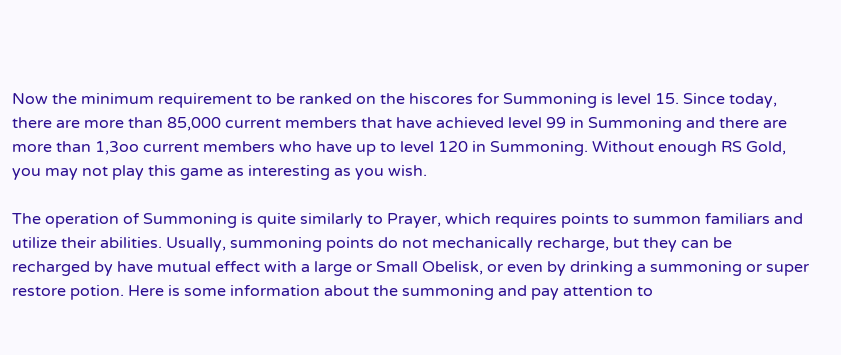Now the minimum requirement to be ranked on the hiscores for Summoning is level 15. Since today, there are more than 85,000 current members that have achieved level 99 in Summoning and there are more than 1,3oo current members who have up to level 120 in Summoning. Without enough RS Gold, you may not play this game as interesting as you wish.

The operation of Summoning is quite similarly to Prayer, which requires points to summon familiars and utilize their abilities. Usually, summoning points do not mechanically recharge, but they can be recharged by have mutual effect with a large or Small Obelisk, or even by drinking a summoning or super restore potion. Here is some information about the summoning and pay attention to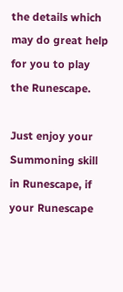the details which may do great help for you to play the Runescape.

Just enjoy your Summoning skill in Runescape, if your Runescape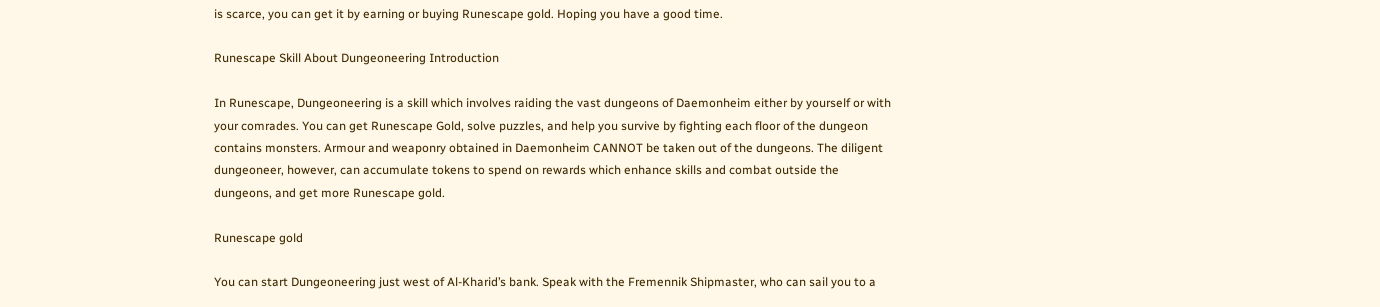is scarce, you can get it by earning or buying Runescape gold. Hoping you have a good time.

Runescape Skill About Dungeoneering Introduction

In Runescape, Dungeoneering is a skill which involves raiding the vast dungeons of Daemonheim either by yourself or with your comrades. You can get Runescape Gold, solve puzzles, and help you survive by fighting each floor of the dungeon contains monsters. Armour and weaponry obtained in Daemonheim CANNOT be taken out of the dungeons. The diligent dungeoneer, however, can accumulate tokens to spend on rewards which enhance skills and combat outside the dungeons, and get more Runescape gold.

Runescape gold

You can start Dungeoneering just west of Al-Kharid’s bank. Speak with the Fremennik Shipmaster, who can sail you to a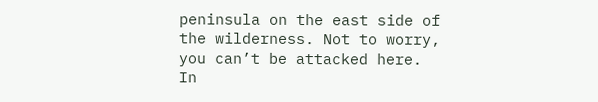peninsula on the east side of the wilderness. Not to worry, you can’t be attacked here. In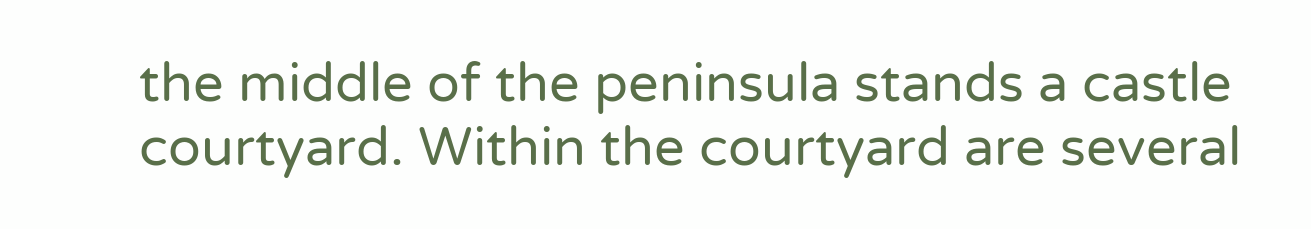the middle of the peninsula stands a castle courtyard. Within the courtyard are several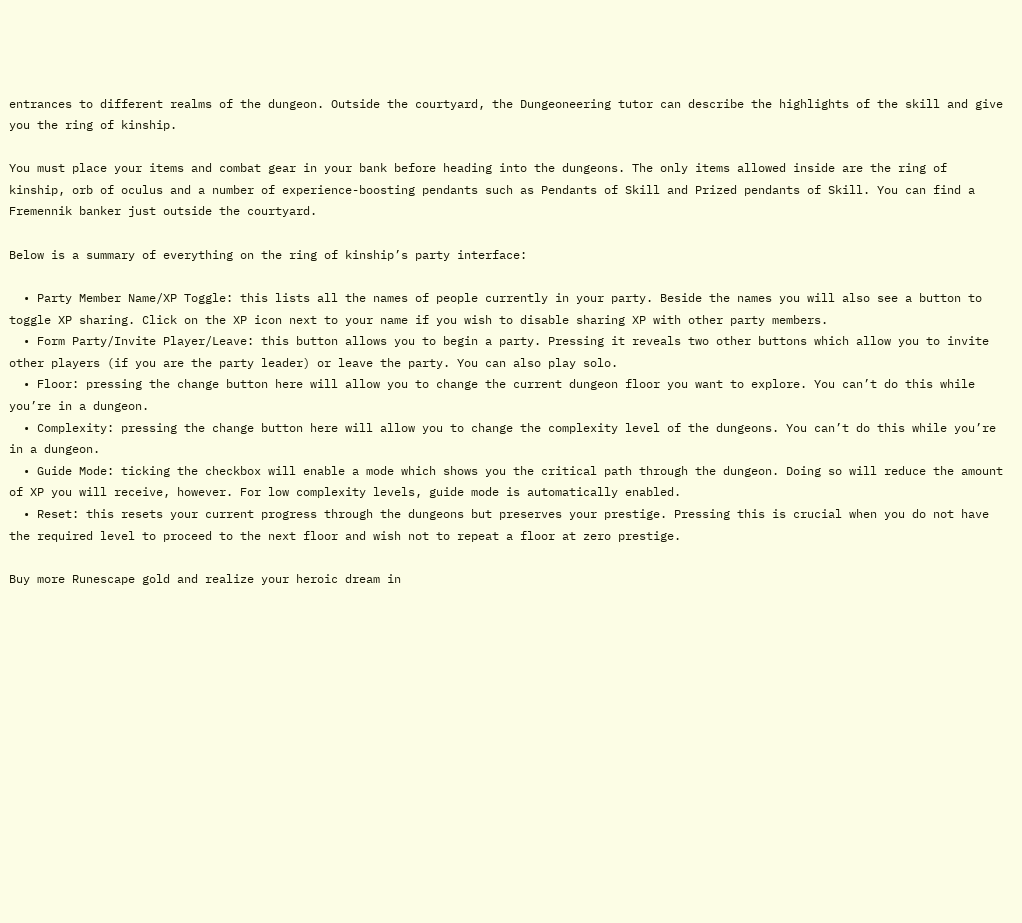entrances to different realms of the dungeon. Outside the courtyard, the Dungeoneering tutor can describe the highlights of the skill and give you the ring of kinship.

You must place your items and combat gear in your bank before heading into the dungeons. The only items allowed inside are the ring of kinship, orb of oculus and a number of experience-boosting pendants such as Pendants of Skill and Prized pendants of Skill. You can find a Fremennik banker just outside the courtyard.

Below is a summary of everything on the ring of kinship’s party interface:

  • Party Member Name/XP Toggle: this lists all the names of people currently in your party. Beside the names you will also see a button to toggle XP sharing. Click on the XP icon next to your name if you wish to disable sharing XP with other party members.
  • Form Party/Invite Player/Leave: this button allows you to begin a party. Pressing it reveals two other buttons which allow you to invite other players (if you are the party leader) or leave the party. You can also play solo.
  • Floor: pressing the change button here will allow you to change the current dungeon floor you want to explore. You can’t do this while you’re in a dungeon.
  • Complexity: pressing the change button here will allow you to change the complexity level of the dungeons. You can’t do this while you’re in a dungeon.
  • Guide Mode: ticking the checkbox will enable a mode which shows you the critical path through the dungeon. Doing so will reduce the amount of XP you will receive, however. For low complexity levels, guide mode is automatically enabled.
  • Reset: this resets your current progress through the dungeons but preserves your prestige. Pressing this is crucial when you do not have the required level to proceed to the next floor and wish not to repeat a floor at zero prestige.

Buy more Runescape gold and realize your heroic dream in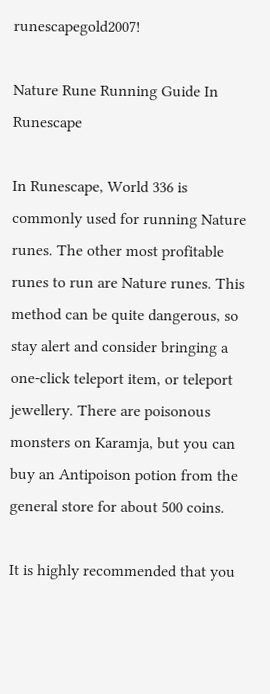runescapegold2007!

Nature Rune Running Guide In Runescape

In Runescape, World 336 is commonly used for running Nature runes. The other most profitable runes to run are Nature runes. This method can be quite dangerous, so stay alert and consider bringing a one-click teleport item, or teleport jewellery. There are poisonous monsters on Karamja, but you can buy an Antipoison potion from the general store for about 500 coins.

It is highly recommended that you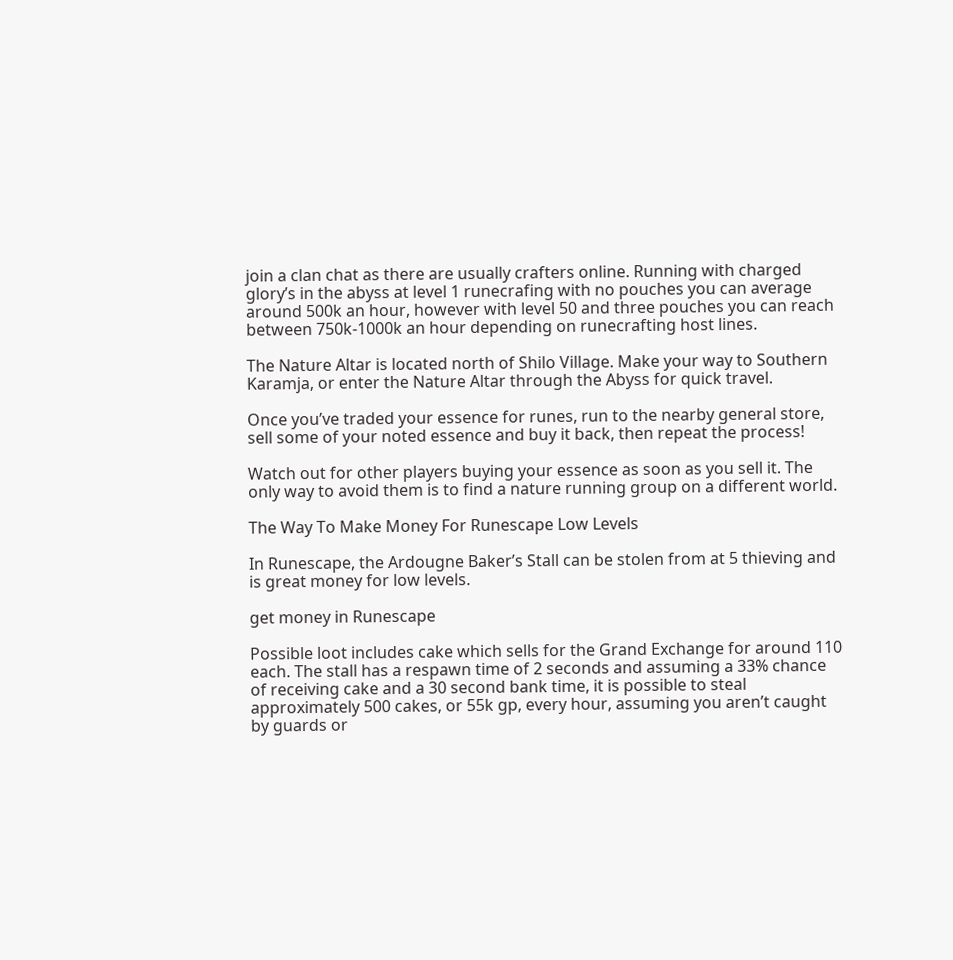join a clan chat as there are usually crafters online. Running with charged glory’s in the abyss at level 1 runecrafing with no pouches you can average around 500k an hour, however with level 50 and three pouches you can reach between 750k-1000k an hour depending on runecrafting host lines.

The Nature Altar is located north of Shilo Village. Make your way to Southern Karamja, or enter the Nature Altar through the Abyss for quick travel.

Once you’ve traded your essence for runes, run to the nearby general store, sell some of your noted essence and buy it back, then repeat the process!

Watch out for other players buying your essence as soon as you sell it. The only way to avoid them is to find a nature running group on a different world.

The Way To Make Money For Runescape Low Levels

In Runescape, the Ardougne Baker’s Stall can be stolen from at 5 thieving and is great money for low levels.

get money in Runescape

Possible loot includes cake which sells for the Grand Exchange for around 110 each. The stall has a respawn time of 2 seconds and assuming a 33% chance of receiving cake and a 30 second bank time, it is possible to steal approximately 500 cakes, or 55k gp, every hour, assuming you aren’t caught by guards or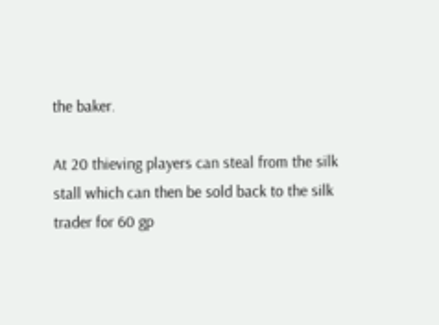the baker.

At 20 thieving players can steal from the silk stall which can then be sold back to the silk trader for 60 gp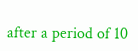after a period of 10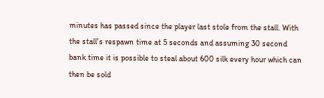minutes has passed since the player last stole from the stall. With the stall’s respawn time at 5 seconds and assuming 30 second bank time it is possible to steal about 600 silk every hour which can then be sold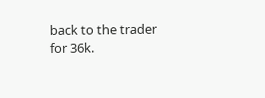back to the trader for 36k.